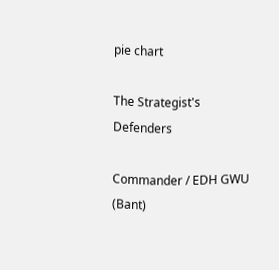pie chart

The Strategist's Defenders

Commander / EDH GWU (Bant)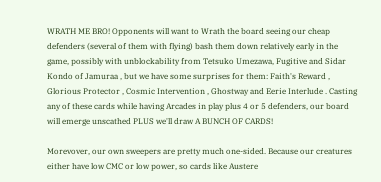WRATH ME BRO! Opponents will want to Wrath the board seeing our cheap defenders (several of them with flying) bash them down relatively early in the game, possibly with unblockability from Tetsuko Umezawa, Fugitive and Sidar Kondo of Jamuraa , but we have some surprises for them: Faith's Reward , Glorious Protector , Cosmic Intervention , Ghostway and Eerie Interlude . Casting any of these cards while having Arcades in play plus 4 or 5 defenders, our board will emerge unscathed PLUS we'll draw A BUNCH OF CARDS!

Morevover, our own sweepers are pretty much one-sided. Because our creatures either have low CMC or low power, so cards like Austere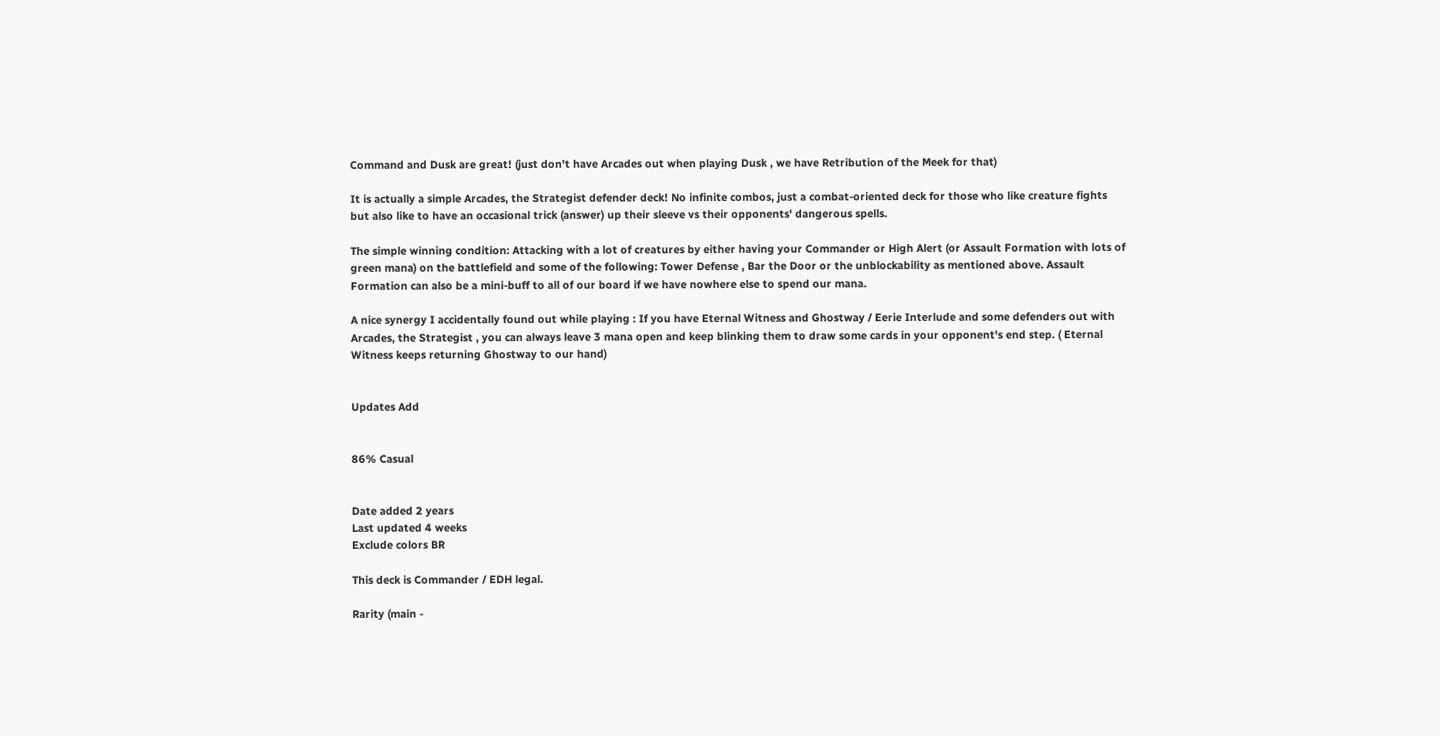Command and Dusk are great! (just don't have Arcades out when playing Dusk , we have Retribution of the Meek for that)

It is actually a simple Arcades, the Strategist defender deck! No infinite combos, just a combat-oriented deck for those who like creature fights but also like to have an occasional trick (answer) up their sleeve vs their opponents' dangerous spells.

The simple winning condition: Attacking with a lot of creatures by either having your Commander or High Alert (or Assault Formation with lots of green mana) on the battlefield and some of the following: Tower Defense , Bar the Door or the unblockability as mentioned above. Assault Formation can also be a mini-buff to all of our board if we have nowhere else to spend our mana.

A nice synergy I accidentally found out while playing : If you have Eternal Witness and Ghostway / Eerie Interlude and some defenders out with Arcades, the Strategist , you can always leave 3 mana open and keep blinking them to draw some cards in your opponent's end step. ( Eternal Witness keeps returning Ghostway to our hand)


Updates Add


86% Casual


Date added 2 years
Last updated 4 weeks
Exclude colors BR

This deck is Commander / EDH legal.

Rarity (main -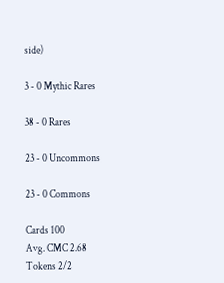side)

3 - 0 Mythic Rares

38 - 0 Rares

23 - 0 Uncommons

23 - 0 Commons

Cards 100
Avg. CMC 2.68
Tokens 2/2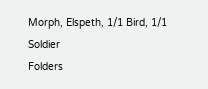Morph, Elspeth, 1/1 Bird, 1/1 Soldier
Folders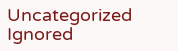Uncategorized
Ignored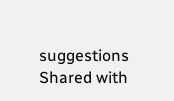suggestions
Shared with